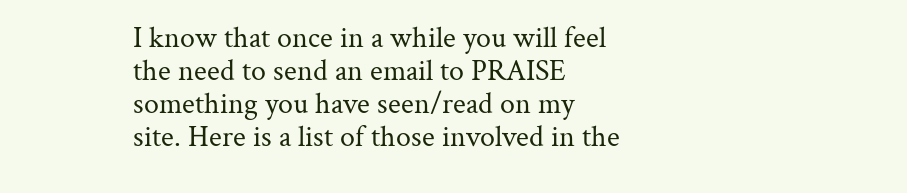I know that once in a while you will feel the need to send an email to PRAISE something you have seen/read on my site. Here is a list of those involved in the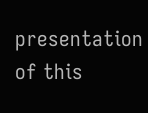presentation of this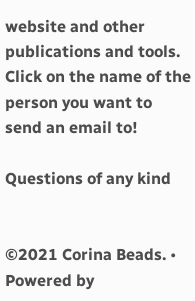website and other publications and tools. Click on the name of the person you want to send an email to!

Questions of any kind


©2021 Corina Beads. • Powered by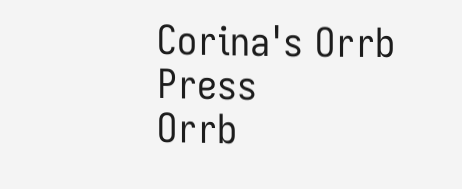Corina's Orrb Press
Orrb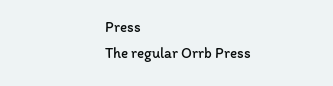Press
The regular Orrb Press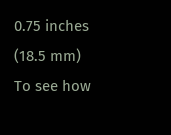0.75 inches
(18.5 mm)
To see how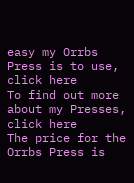easy my Orrbs Press is to use, click here
To find out more about my Presses, click here
The price for the Orrbs Press is